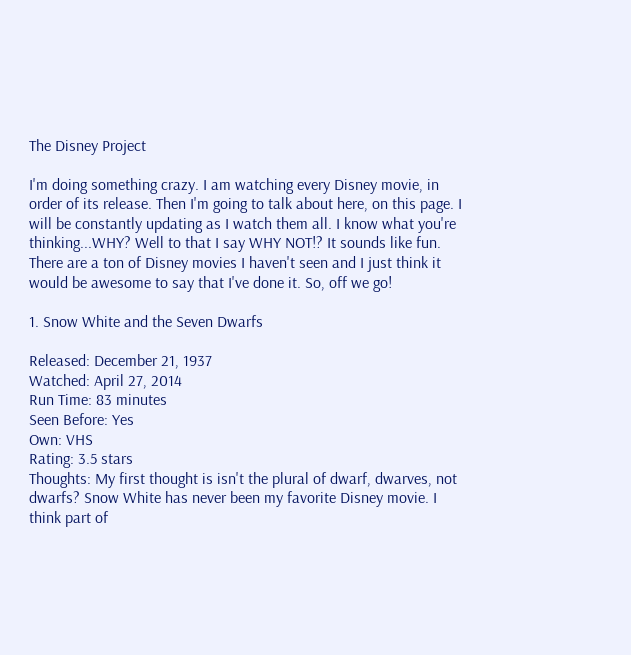The Disney Project

I'm doing something crazy. I am watching every Disney movie, in order of its release. Then I'm going to talk about here, on this page. I will be constantly updating as I watch them all. I know what you're thinking...WHY? Well to that I say WHY NOT!? It sounds like fun. There are a ton of Disney movies I haven't seen and I just think it would be awesome to say that I've done it. So, off we go!

1. Snow White and the Seven Dwarfs

Released: December 21, 1937
Watched: April 27, 2014
Run Time: 83 minutes
Seen Before: Yes
Own: VHS
Rating: 3.5 stars
Thoughts: My first thought is isn't the plural of dwarf, dwarves, not dwarfs? Snow White has never been my favorite Disney movie. I think part of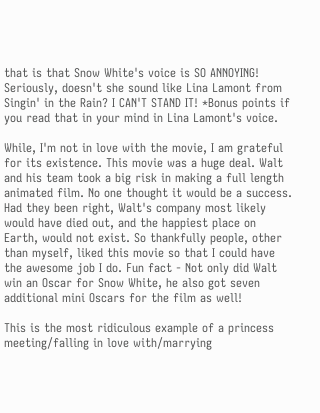that is that Snow White's voice is SO ANNOYING! Seriously, doesn't she sound like Lina Lamont from Singin' in the Rain? I CAN'T STAND IT! *Bonus points if you read that in your mind in Lina Lamont's voice.

While, I'm not in love with the movie, I am grateful for its existence. This movie was a huge deal. Walt and his team took a big risk in making a full length animated film. No one thought it would be a success. Had they been right, Walt's company most likely would have died out, and the happiest place on Earth, would not exist. So thankfully people, other than myself, liked this movie so that I could have the awesome job I do. Fun fact - Not only did Walt win an Oscar for Snow White, he also got seven additional mini Oscars for the film as well!

This is the most ridiculous example of a princess meeting/falling in love with/marrying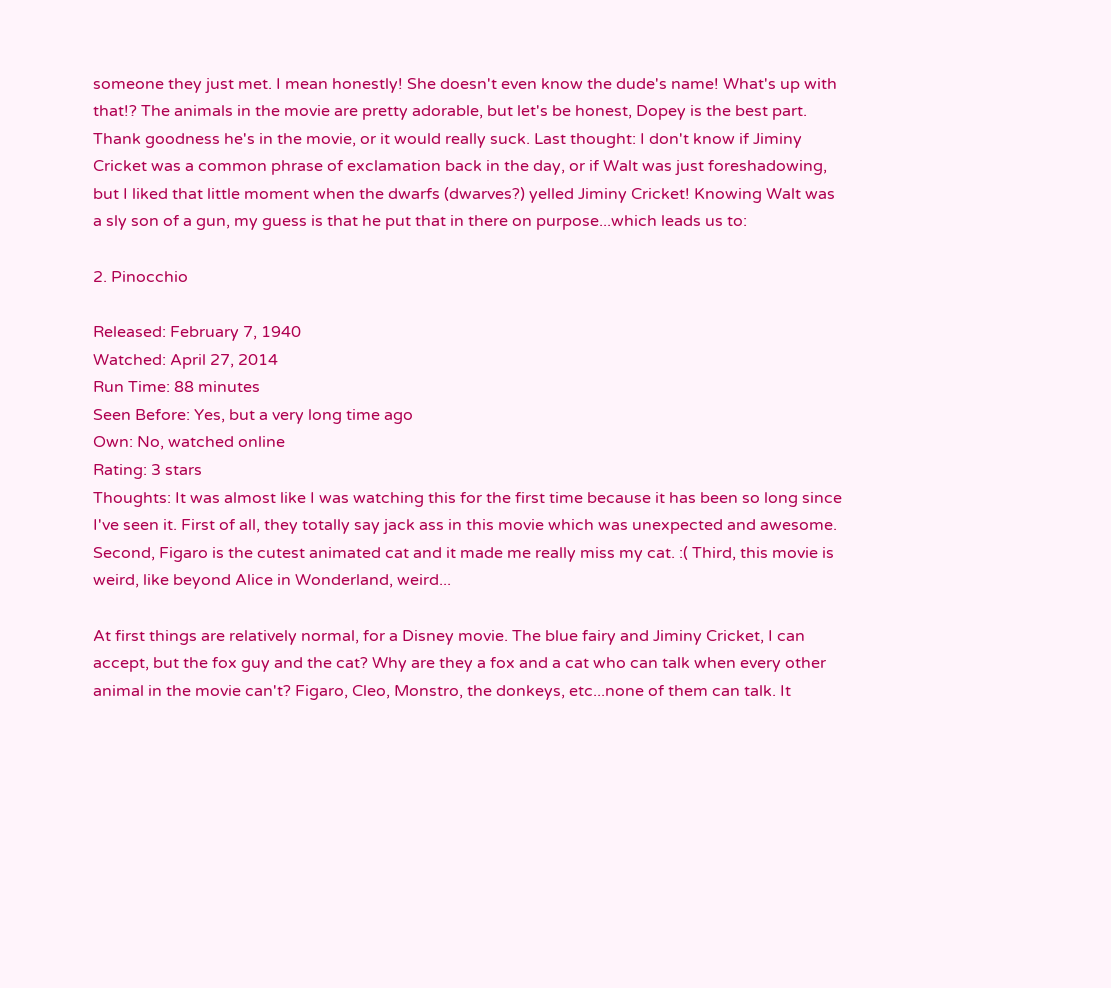someone they just met. I mean honestly! She doesn't even know the dude's name! What's up with that!? The animals in the movie are pretty adorable, but let's be honest, Dopey is the best part. Thank goodness he's in the movie, or it would really suck. Last thought: I don't know if Jiminy Cricket was a common phrase of exclamation back in the day, or if Walt was just foreshadowing, but I liked that little moment when the dwarfs (dwarves?) yelled Jiminy Cricket! Knowing Walt was a sly son of a gun, my guess is that he put that in there on purpose...which leads us to:

2. Pinocchio

Released: February 7, 1940
Watched: April 27, 2014
Run Time: 88 minutes
Seen Before: Yes, but a very long time ago
Own: No, watched online
Rating: 3 stars
Thoughts: It was almost like I was watching this for the first time because it has been so long since I've seen it. First of all, they totally say jack ass in this movie which was unexpected and awesome. Second, Figaro is the cutest animated cat and it made me really miss my cat. :( Third, this movie is weird, like beyond Alice in Wonderland, weird...

At first things are relatively normal, for a Disney movie. The blue fairy and Jiminy Cricket, I can accept, but the fox guy and the cat? Why are they a fox and a cat who can talk when every other animal in the movie can't? Figaro, Cleo, Monstro, the donkeys, etc...none of them can talk. It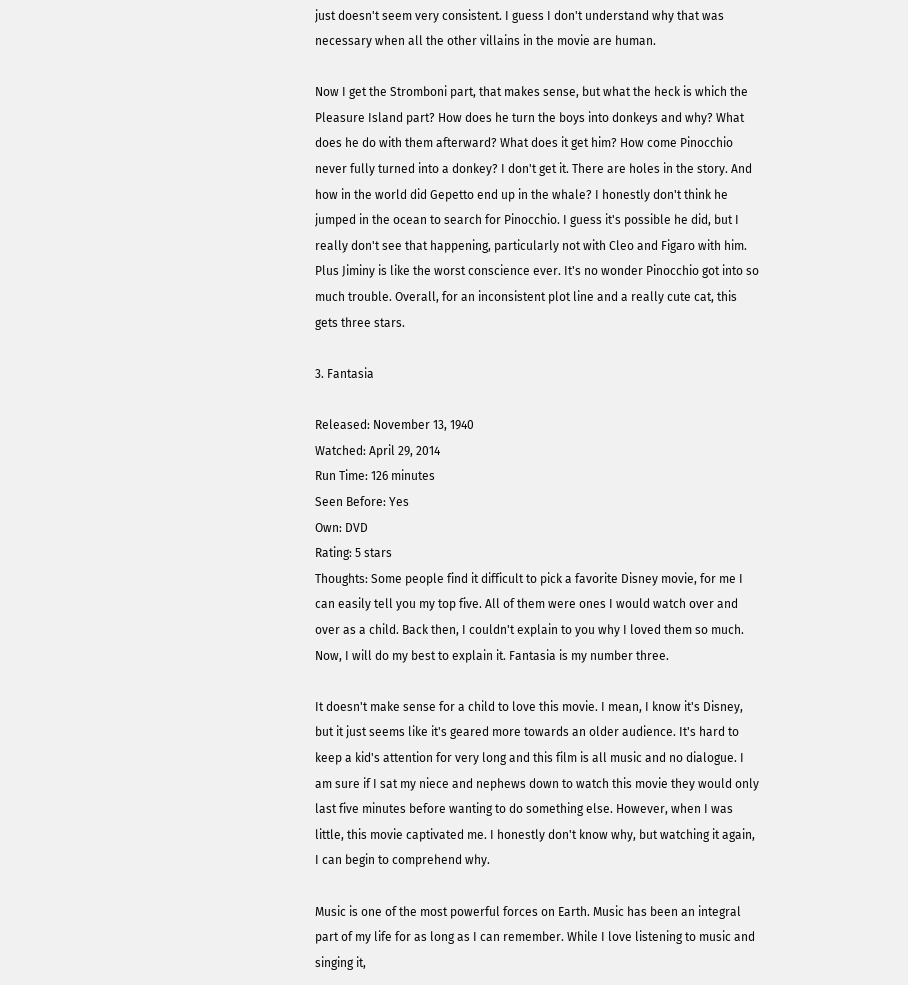just doesn't seem very consistent. I guess I don't understand why that was necessary when all the other villains in the movie are human.

Now I get the Stromboni part, that makes sense, but what the heck is which the Pleasure Island part? How does he turn the boys into donkeys and why? What does he do with them afterward? What does it get him? How come Pinocchio never fully turned into a donkey? I don't get it. There are holes in the story. And how in the world did Gepetto end up in the whale? I honestly don't think he jumped in the ocean to search for Pinocchio. I guess it's possible he did, but I really don't see that happening, particularly not with Cleo and Figaro with him. Plus Jiminy is like the worst conscience ever. It's no wonder Pinocchio got into so much trouble. Overall, for an inconsistent plot line and a really cute cat, this gets three stars.

3. Fantasia

Released: November 13, 1940
Watched: April 29, 2014
Run Time: 126 minutes
Seen Before: Yes
Own: DVD
Rating: 5 stars
Thoughts: Some people find it difficult to pick a favorite Disney movie, for me I can easily tell you my top five. All of them were ones I would watch over and over as a child. Back then, I couldn't explain to you why I loved them so much. Now, I will do my best to explain it. Fantasia is my number three.

It doesn't make sense for a child to love this movie. I mean, I know it's Disney, but it just seems like it's geared more towards an older audience. It's hard to keep a kid's attention for very long and this film is all music and no dialogue. I am sure if I sat my niece and nephews down to watch this movie they would only last five minutes before wanting to do something else. However, when I was little, this movie captivated me. I honestly don't know why, but watching it again, I can begin to comprehend why.

Music is one of the most powerful forces on Earth. Music has been an integral part of my life for as long as I can remember. While I love listening to music and singing it,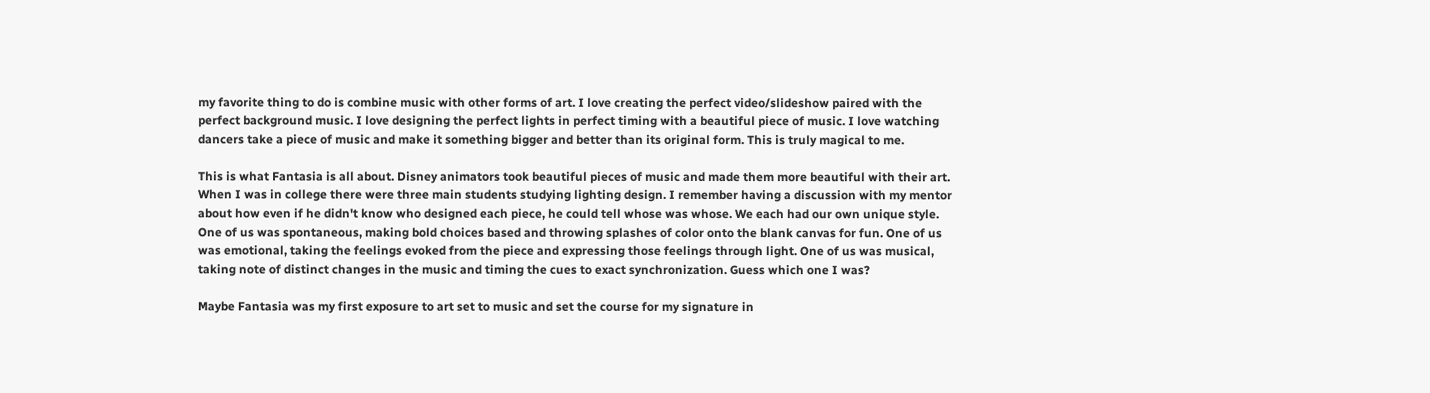my favorite thing to do is combine music with other forms of art. I love creating the perfect video/slideshow paired with the perfect background music. I love designing the perfect lights in perfect timing with a beautiful piece of music. I love watching dancers take a piece of music and make it something bigger and better than its original form. This is truly magical to me.

This is what Fantasia is all about. Disney animators took beautiful pieces of music and made them more beautiful with their art. When I was in college there were three main students studying lighting design. I remember having a discussion with my mentor about how even if he didn't know who designed each piece, he could tell whose was whose. We each had our own unique style. One of us was spontaneous, making bold choices based and throwing splashes of color onto the blank canvas for fun. One of us was emotional, taking the feelings evoked from the piece and expressing those feelings through light. One of us was musical, taking note of distinct changes in the music and timing the cues to exact synchronization. Guess which one I was?

Maybe Fantasia was my first exposure to art set to music and set the course for my signature in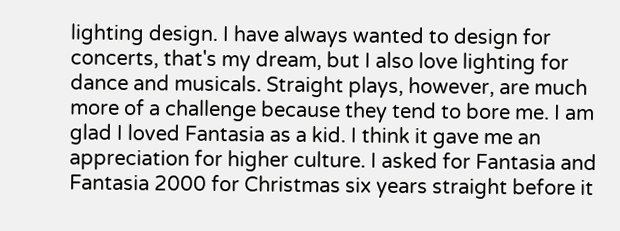lighting design. I have always wanted to design for concerts, that's my dream, but I also love lighting for dance and musicals. Straight plays, however, are much more of a challenge because they tend to bore me. I am glad I loved Fantasia as a kid. I think it gave me an appreciation for higher culture. I asked for Fantasia and Fantasia 2000 for Christmas six years straight before it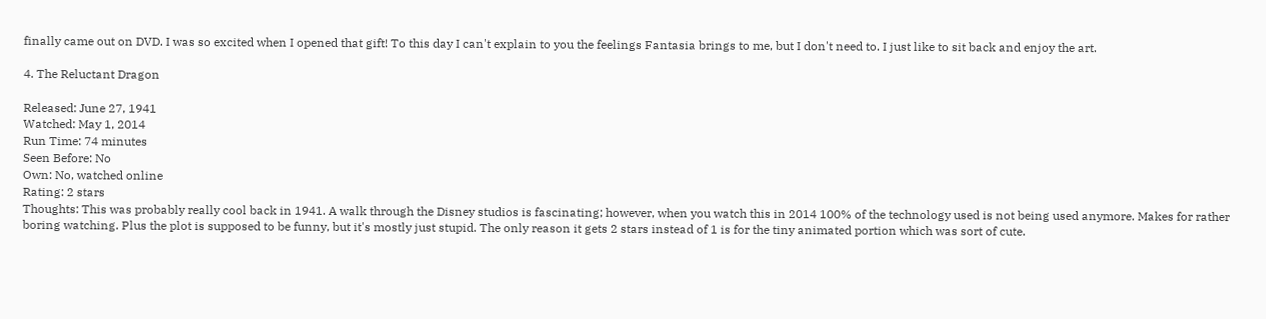finally came out on DVD. I was so excited when I opened that gift! To this day I can't explain to you the feelings Fantasia brings to me, but I don't need to. I just like to sit back and enjoy the art.

4. The Reluctant Dragon

Released: June 27, 1941
Watched: May 1, 2014
Run Time: 74 minutes
Seen Before: No
Own: No, watched online
Rating: 2 stars
Thoughts: This was probably really cool back in 1941. A walk through the Disney studios is fascinating; however, when you watch this in 2014 100% of the technology used is not being used anymore. Makes for rather boring watching. Plus the plot is supposed to be funny, but it's mostly just stupid. The only reason it gets 2 stars instead of 1 is for the tiny animated portion which was sort of cute.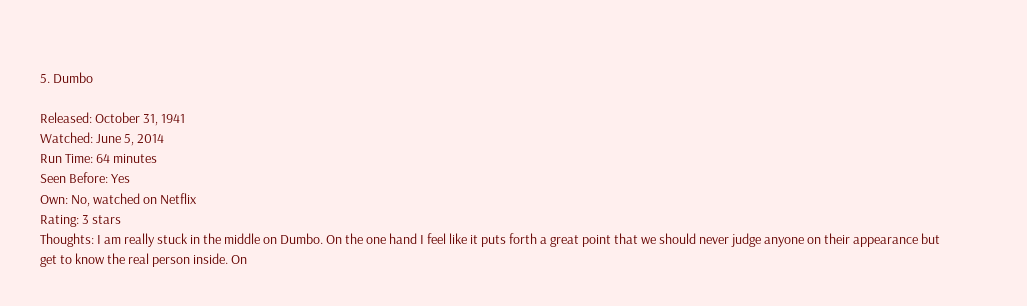5. Dumbo

Released: October 31, 1941
Watched: June 5, 2014
Run Time: 64 minutes
Seen Before: Yes
Own: No, watched on Netflix
Rating: 3 stars
Thoughts: I am really stuck in the middle on Dumbo. On the one hand I feel like it puts forth a great point that we should never judge anyone on their appearance but get to know the real person inside. On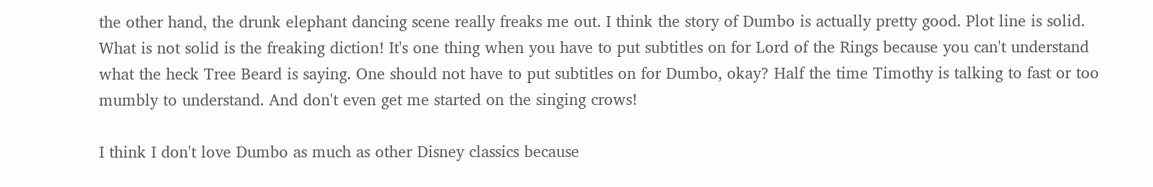the other hand, the drunk elephant dancing scene really freaks me out. I think the story of Dumbo is actually pretty good. Plot line is solid. What is not solid is the freaking diction! It's one thing when you have to put subtitles on for Lord of the Rings because you can't understand what the heck Tree Beard is saying. One should not have to put subtitles on for Dumbo, okay? Half the time Timothy is talking to fast or too mumbly to understand. And don't even get me started on the singing crows!

I think I don't love Dumbo as much as other Disney classics because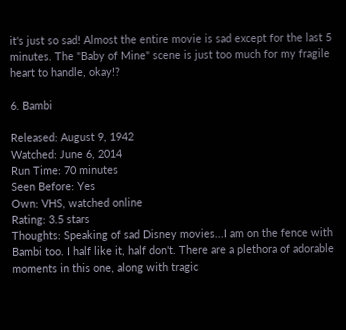it's just so sad! Almost the entire movie is sad except for the last 5 minutes. The "Baby of Mine" scene is just too much for my fragile heart to handle, okay!?

6. Bambi

Released: August 9, 1942
Watched: June 6, 2014
Run Time: 70 minutes
Seen Before: Yes
Own: VHS, watched online
Rating: 3.5 stars
Thoughts: Speaking of sad Disney movies...I am on the fence with Bambi too. I half like it, half don't. There are a plethora of adorable moments in this one, along with tragic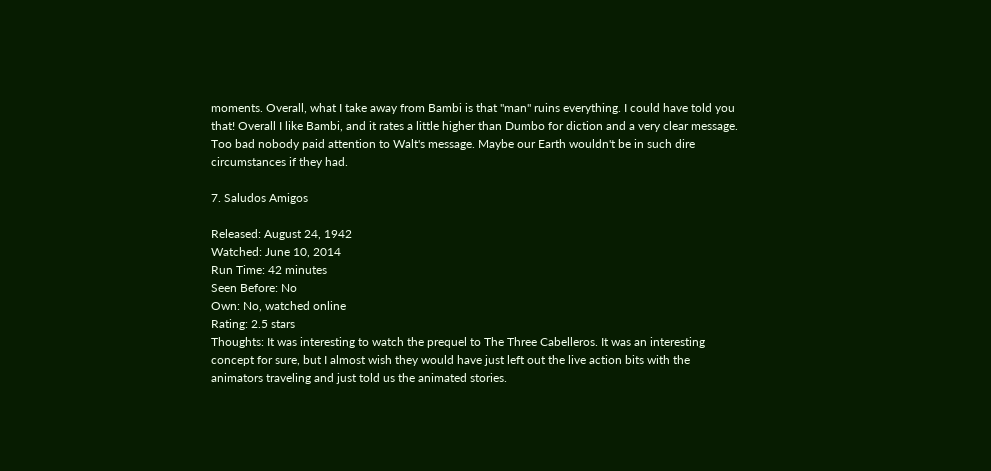moments. Overall, what I take away from Bambi is that "man" ruins everything. I could have told you that! Overall I like Bambi, and it rates a little higher than Dumbo for diction and a very clear message. Too bad nobody paid attention to Walt's message. Maybe our Earth wouldn't be in such dire circumstances if they had.

7. Saludos Amigos

Released: August 24, 1942
Watched: June 10, 2014
Run Time: 42 minutes
Seen Before: No
Own: No, watched online
Rating: 2.5 stars
Thoughts: It was interesting to watch the prequel to The Three Cabelleros. It was an interesting concept for sure, but I almost wish they would have just left out the live action bits with the animators traveling and just told us the animated stories.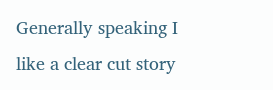Generally speaking I like a clear cut story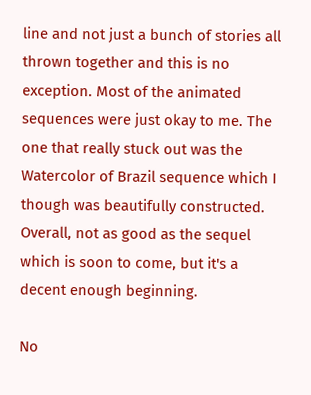line and not just a bunch of stories all thrown together and this is no exception. Most of the animated sequences were just okay to me. The one that really stuck out was the Watercolor of Brazil sequence which I though was beautifully constructed. Overall, not as good as the sequel which is soon to come, but it's a decent enough beginning.

No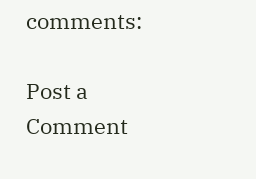comments:

Post a Comment